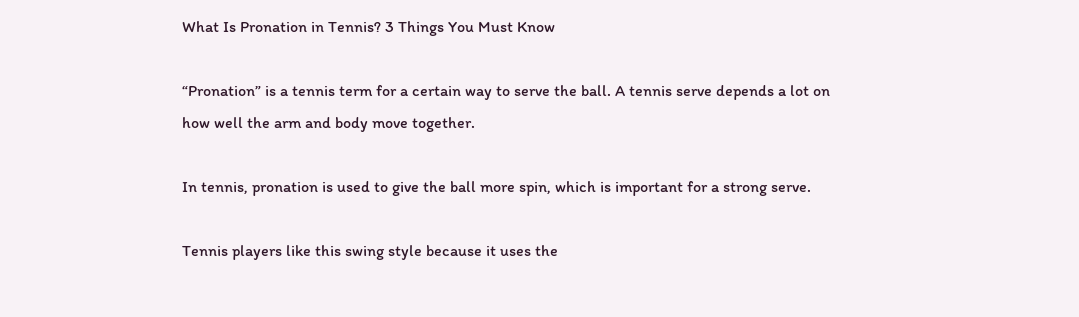What Is Pronation in Tennis? 3 Things You Must Know

“Pronation” is a tennis term for a certain way to serve the ball. A tennis serve depends a lot on how well the arm and body move together.

In tennis, pronation is used to give the ball more spin, which is important for a strong serve.

Tennis players like this swing style because it uses the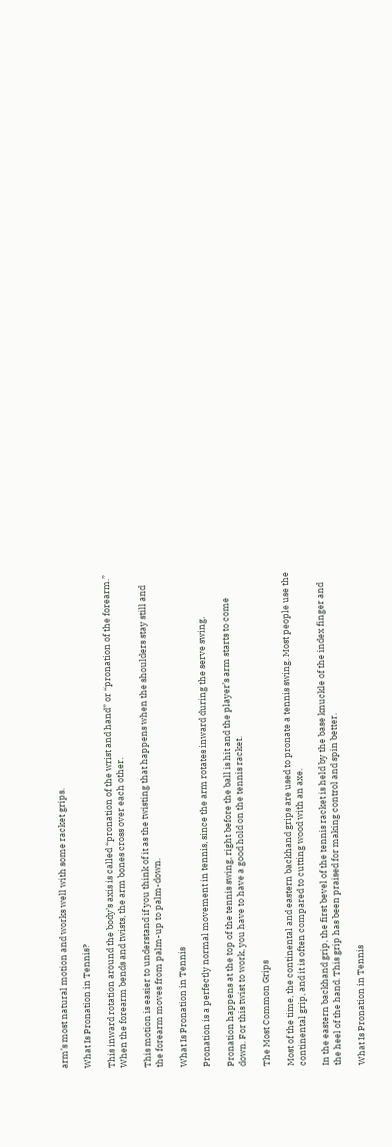arm’s most natural motion and works well with some racket grips.

What Is Pronation in Tennis?

This inward rotation around the body’s axis is called “pronation of the wrist and hand” or “pronation of the forearm.” When the forearm bends and twists, the arm bones cross over each other.

This motion is easier to understand if you think of it as the twisting that happens when the shoulders stay still and the forearm moves from palm-up to palm-down.

What Is Pronation in Tennis

Pronation is a perfectly normal movement in tennis, since the arm rotates inward during the serve swing.

Pronation happens at the top of the tennis swing, right before the ball is hit and the player’s arm starts to come down. For this twist to work, you have to have a good hold on the tennis racket.

The Most Common Grips

Most of the time, the continental and eastern backhand grips are used to pronate a tennis swing. Most people use the continental grip, and it is often compared to cutting wood with an axe.

In the eastern backhand grip, the first bevel of the tennis racket is held by the base knuckle of the index finger and the heel of the hand. This grip has been praised for making control and spin better.

What Is Pronation in Tennis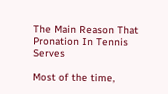The Main Reason That Pronation In Tennis Serves

Most of the time,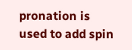pronation is used to add spin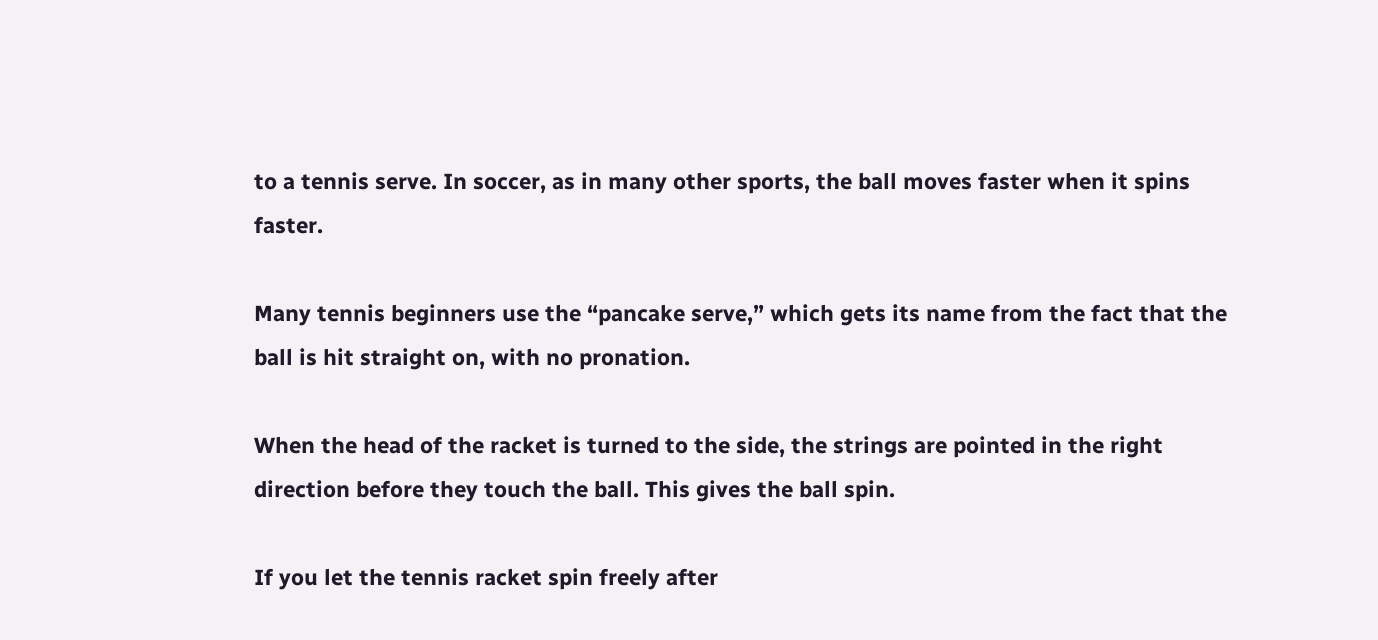to a tennis serve. In soccer, as in many other sports, the ball moves faster when it spins faster.

Many tennis beginners use the “pancake serve,” which gets its name from the fact that the ball is hit straight on, with no pronation.

When the head of the racket is turned to the side, the strings are pointed in the right direction before they touch the ball. This gives the ball spin.

If you let the tennis racket spin freely after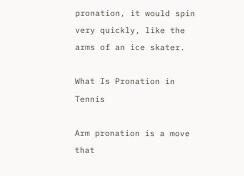pronation, it would spin very quickly, like the arms of an ice skater.

What Is Pronation in Tennis

Arm pronation is a move that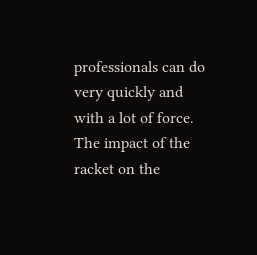professionals can do very quickly and with a lot of force. The impact of the racket on the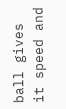ball gives it speed and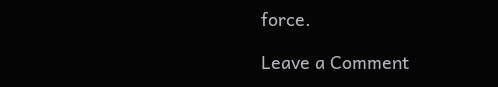force.

Leave a Comment